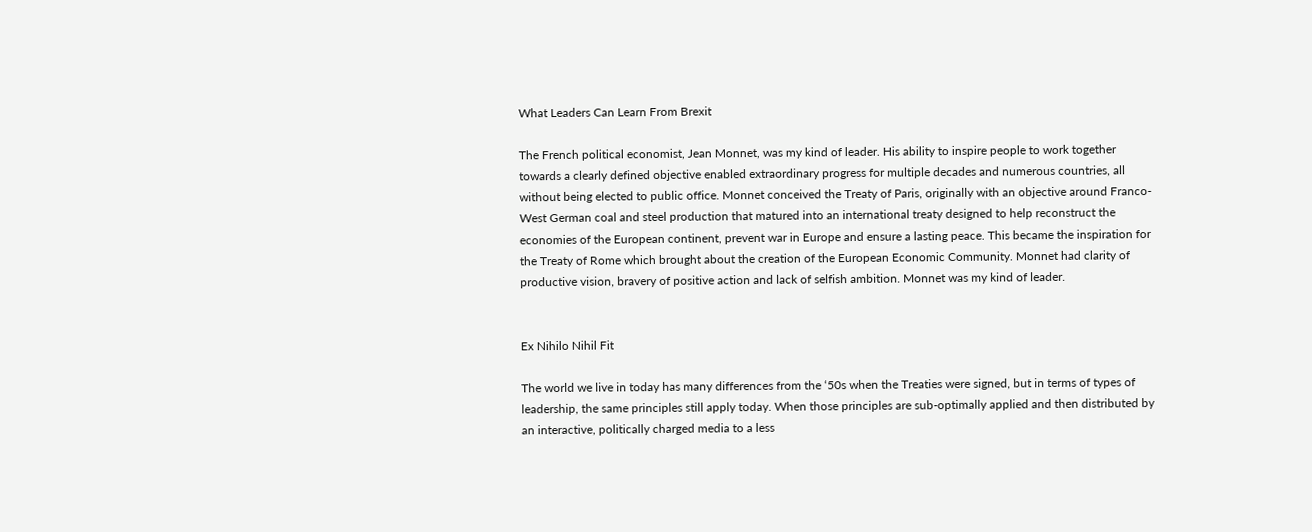What Leaders Can Learn From Brexit

The French political economist, Jean Monnet, was my kind of leader. His ability to inspire people to work together towards a clearly defined objective enabled extraordinary progress for multiple decades and numerous countries, all without being elected to public office. Monnet conceived the Treaty of Paris, originally with an objective around Franco-West German coal and steel production that matured into an international treaty designed to help reconstruct the economies of the European continent, prevent war in Europe and ensure a lasting peace. This became the inspiration for the Treaty of Rome which brought about the creation of the European Economic Community. Monnet had clarity of productive vision, bravery of positive action and lack of selfish ambition. Monnet was my kind of leader.


Ex Nihilo Nihil Fit

The world we live in today has many differences from the ‘50s when the Treaties were signed, but in terms of types of leadership, the same principles still apply today. When those principles are sub-optimally applied and then distributed by an interactive, politically charged media to a less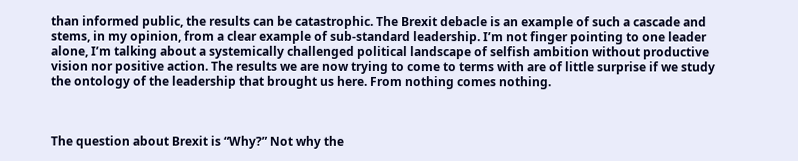than informed public, the results can be catastrophic. The Brexit debacle is an example of such a cascade and stems, in my opinion, from a clear example of sub-standard leadership. I’m not finger pointing to one leader alone, I’m talking about a systemically challenged political landscape of selfish ambition without productive vision nor positive action. The results we are now trying to come to terms with are of little surprise if we study the ontology of the leadership that brought us here. From nothing comes nothing.



The question about Brexit is “Why?” Not why the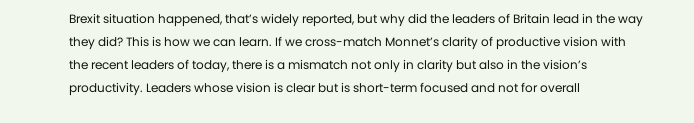Brexit situation happened, that’s widely reported, but why did the leaders of Britain lead in the way they did? This is how we can learn. If we cross-match Monnet’s clarity of productive vision with the recent leaders of today, there is a mismatch not only in clarity but also in the vision’s productivity. Leaders whose vision is clear but is short-term focused and not for overall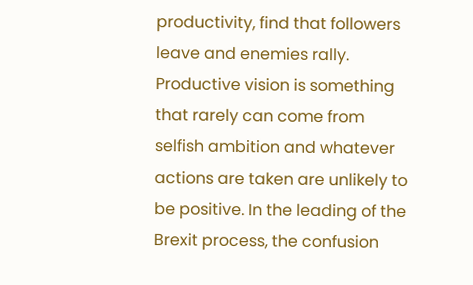productivity, find that followers leave and enemies rally. Productive vision is something that rarely can come from selfish ambition and whatever actions are taken are unlikely to be positive. In the leading of the Brexit process, the confusion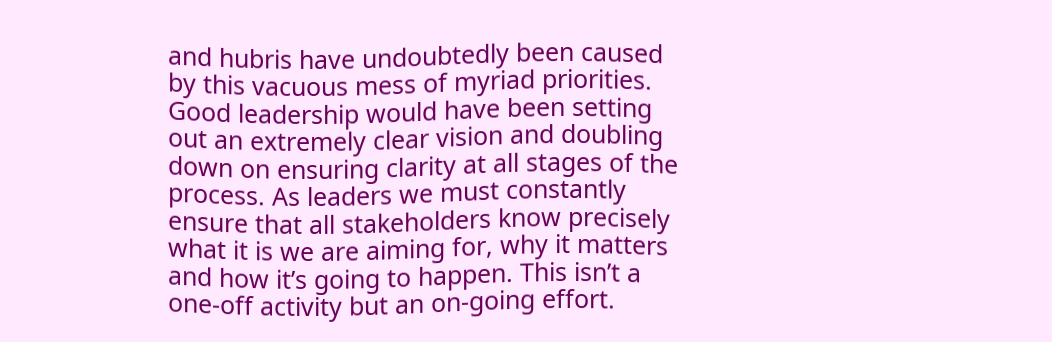and hubris have undoubtedly been caused by this vacuous mess of myriad priorities. Good leadership would have been setting out an extremely clear vision and doubling down on ensuring clarity at all stages of the process. As leaders we must constantly ensure that all stakeholders know precisely what it is we are aiming for, why it matters and how it’s going to happen. This isn’t a one-off activity but an on-going effort.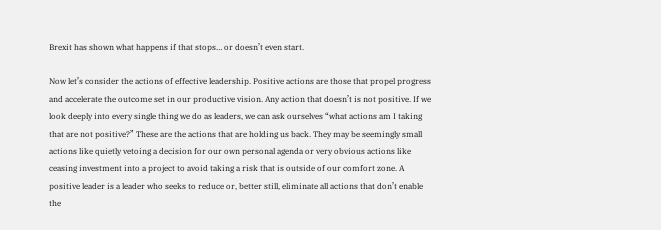Brexit has shown what happens if that stops… or doesn’t even start.

Now let’s consider the actions of effective leadership. Positive actions are those that propel progress and accelerate the outcome set in our productive vision. Any action that doesn’t is not positive. If we look deeply into every single thing we do as leaders, we can ask ourselves “what actions am I taking that are not positive?” These are the actions that are holding us back. They may be seemingly small actions like quietly vetoing a decision for our own personal agenda or very obvious actions like ceasing investment into a project to avoid taking a risk that is outside of our comfort zone. A positive leader is a leader who seeks to reduce or, better still, eliminate all actions that don’t enable the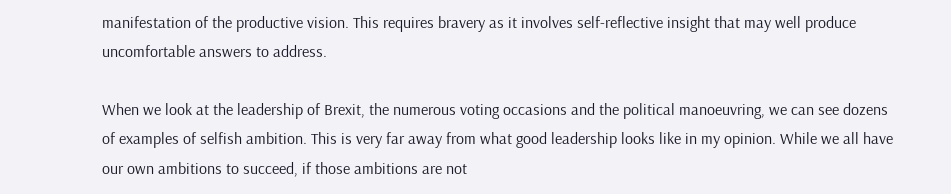manifestation of the productive vision. This requires bravery as it involves self-reflective insight that may well produce uncomfortable answers to address.

When we look at the leadership of Brexit, the numerous voting occasions and the political manoeuvring, we can see dozens of examples of selfish ambition. This is very far away from what good leadership looks like in my opinion. While we all have our own ambitions to succeed, if those ambitions are not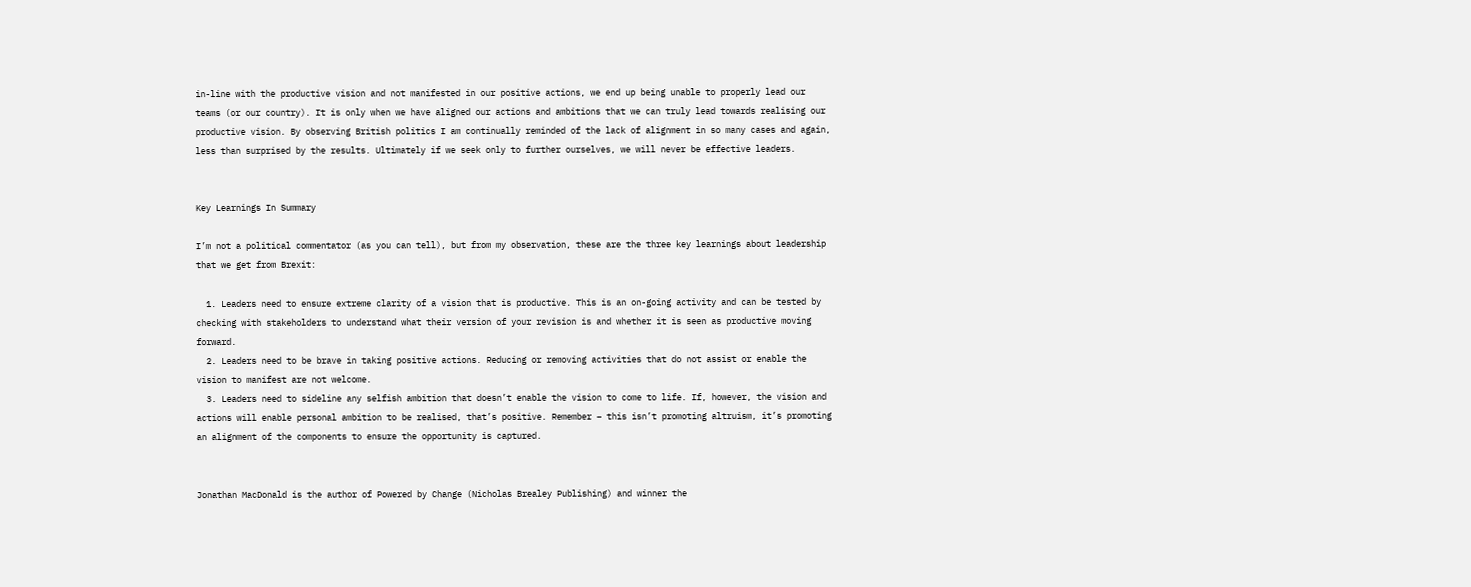in-line with the productive vision and not manifested in our positive actions, we end up being unable to properly lead our teams (or our country). It is only when we have aligned our actions and ambitions that we can truly lead towards realising our productive vision. By observing British politics I am continually reminded of the lack of alignment in so many cases and again, less than surprised by the results. Ultimately if we seek only to further ourselves, we will never be effective leaders.


Key Learnings In Summary

I’m not a political commentator (as you can tell), but from my observation, these are the three key learnings about leadership that we get from Brexit:

  1. Leaders need to ensure extreme clarity of a vision that is productive. This is an on-going activity and can be tested by checking with stakeholders to understand what their version of your revision is and whether it is seen as productive moving forward.
  2. Leaders need to be brave in taking positive actions. Reducing or removing activities that do not assist or enable the vision to manifest are not welcome.
  3. Leaders need to sideline any selfish ambition that doesn’t enable the vision to come to life. If, however, the vision and actions will enable personal ambition to be realised, that’s positive. Remember – this isn’t promoting altruism, it’s promoting an alignment of the components to ensure the opportunity is captured.


Jonathan MacDonald is the author of Powered by Change (Nicholas Brealey Publishing) and winner the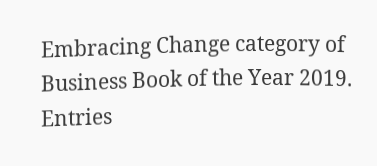Embracing Change category of Business Book of the Year 2019. Entries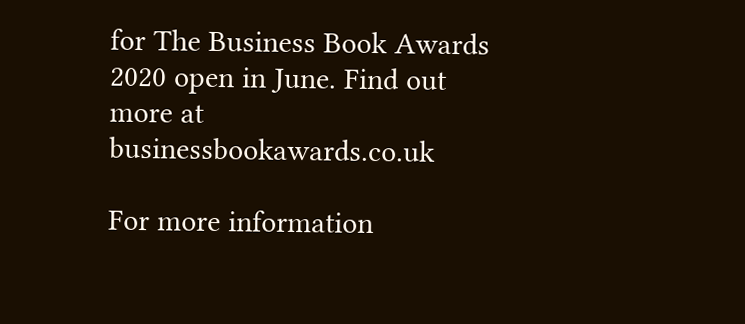for The Business Book Awards 2020 open in June. Find out more at businessbookawards.co.uk

For more information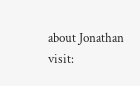about Jonathan visit: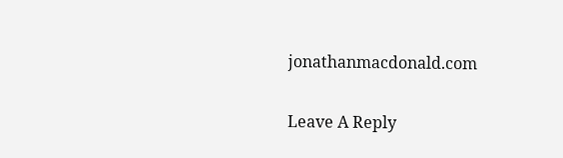jonathanmacdonald.com

Leave A Reply